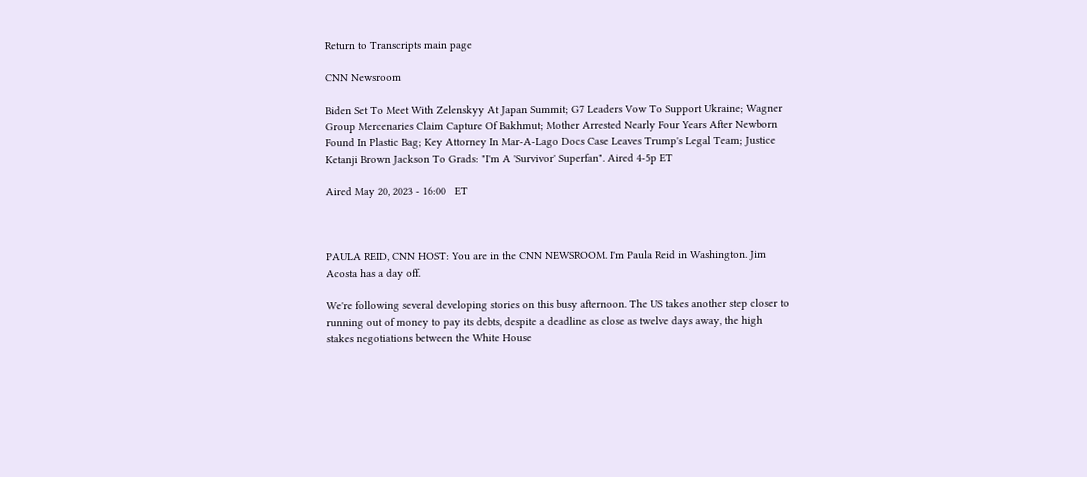Return to Transcripts main page

CNN Newsroom

Biden Set To Meet With Zelenskyy At Japan Summit; G7 Leaders Vow To Support Ukraine; Wagner Group Mercenaries Claim Capture Of Bakhmut; Mother Arrested Nearly Four Years After Newborn Found In Plastic Bag; Key Attorney In Mar-A-Lago Docs Case Leaves Trump's Legal Team; Justice Ketanji Brown Jackson To Grads: "I'm A 'Survivor' Superfan". Aired 4-5p ET

Aired May 20, 2023 - 16:00   ET



PAULA REID, CNN HOST: You are in the CNN NEWSROOM. I'm Paula Reid in Washington. Jim Acosta has a day off.

We're following several developing stories on this busy afternoon. The US takes another step closer to running out of money to pay its debts, despite a deadline as close as twelve days away, the high stakes negotiations between the White House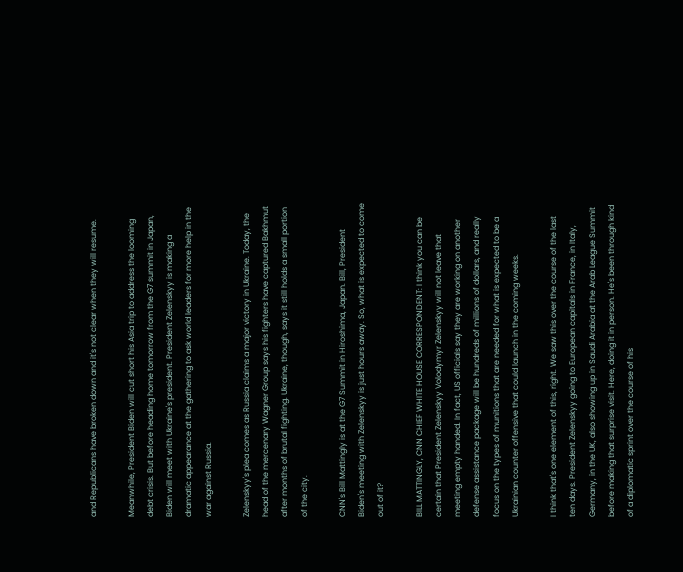and Republicans have broken down and it's not clear when they will resume.

Meanwhile, President Biden will cut short his Asia trip to address the looming debt crisis. But before heading home tomorrow from the G7 summit in Japan, Biden will meet with Ukraine's president. President Zelenskyy is making a dramatic appearance at the gathering to ask world leaders for more help in the war against Russia.

Zelenskyy's plea comes as Russia claims a major victory in Ukraine. Today, the head of the mercenary Wagner Group says his fighters have captured Bakhmut after months of brutal fighting. Ukraine, though, says it still holds a small portion of the city.

CNN's Bill Mattingly is at the G7 Summit in Hiroshima, Japan. Bill, President Biden's meeting with Zelenskyy is just hours away. So, what is expected to come out of it?

BILL MATTINGLY, CNN CHIEF WHITE HOUSE CORRESPONDENT: I think you can be certain that President Zelenskyy Volodymyr Zelenskyy will not leave that meeting empty handed. In fact, US officials say they are working on another defense assistance package will be hundreds of millions of dollars, and really focus on the types of munitions that are needed for what is expected to be a Ukrainian counter offensive that could launch in the coming weeks.

I think that's one element of this, right. We saw this over the course of the last ten days. President Zelenskyy going to European capitals in France, in Italy, Germany, in the UK, also showing up in Saudi Arabia at the Arab League Summit before making that surprise visit. Here, doing it in person. He's been through kind of a diplomatic sprint over the course of his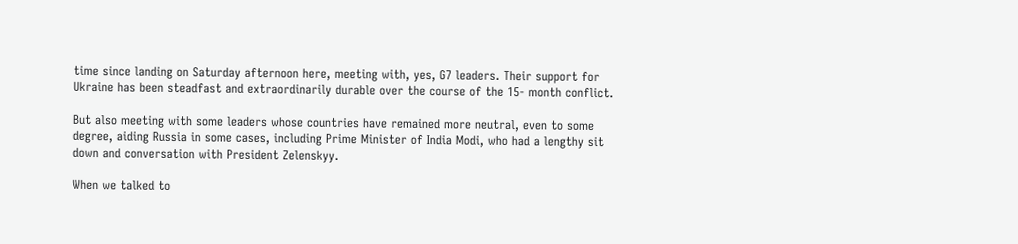time since landing on Saturday afternoon here, meeting with, yes, G7 leaders. Their support for Ukraine has been steadfast and extraordinarily durable over the course of the 15- month conflict.

But also meeting with some leaders whose countries have remained more neutral, even to some degree, aiding Russia in some cases, including Prime Minister of India Modi, who had a lengthy sit down and conversation with President Zelenskyy.

When we talked to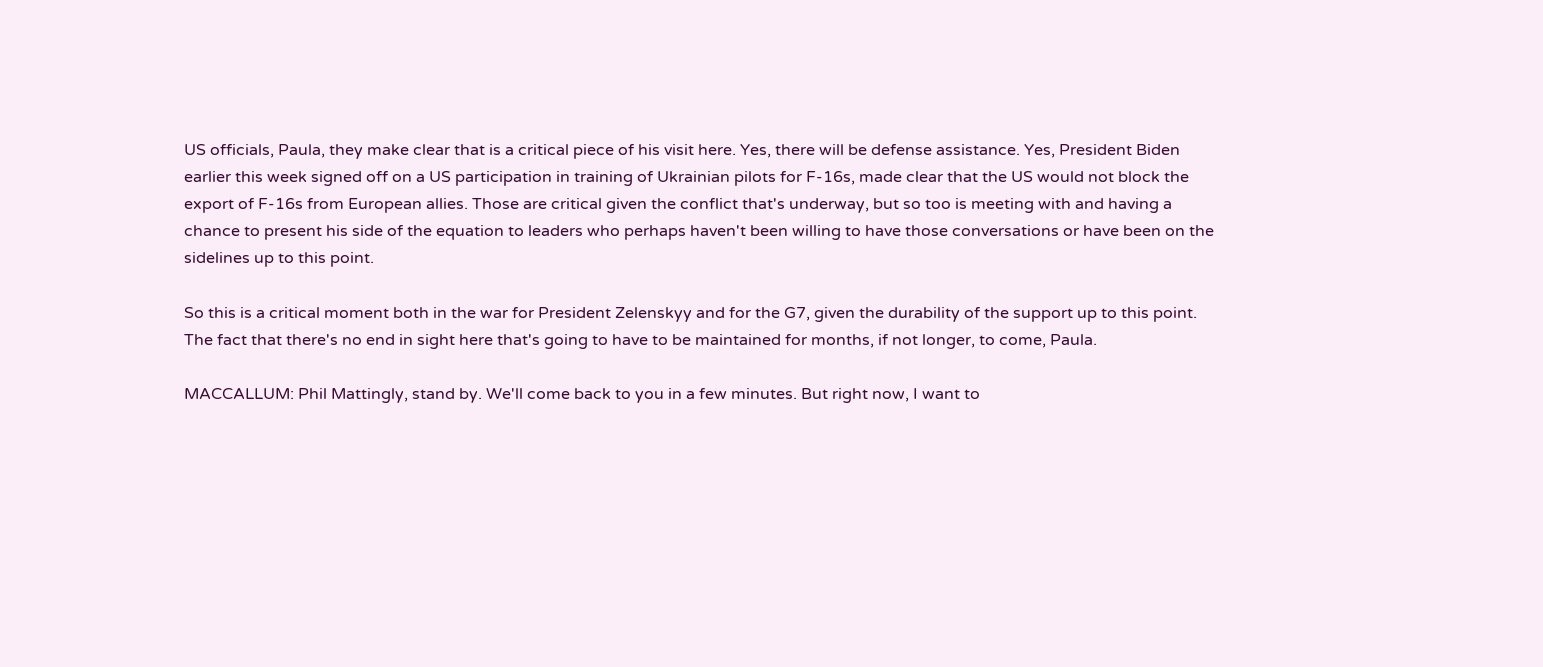US officials, Paula, they make clear that is a critical piece of his visit here. Yes, there will be defense assistance. Yes, President Biden earlier this week signed off on a US participation in training of Ukrainian pilots for F-16s, made clear that the US would not block the export of F-16s from European allies. Those are critical given the conflict that's underway, but so too is meeting with and having a chance to present his side of the equation to leaders who perhaps haven't been willing to have those conversations or have been on the sidelines up to this point.

So this is a critical moment both in the war for President Zelenskyy and for the G7, given the durability of the support up to this point. The fact that there's no end in sight here that's going to have to be maintained for months, if not longer, to come, Paula.

MACCALLUM: Phil Mattingly, stand by. We'll come back to you in a few minutes. But right now, I want to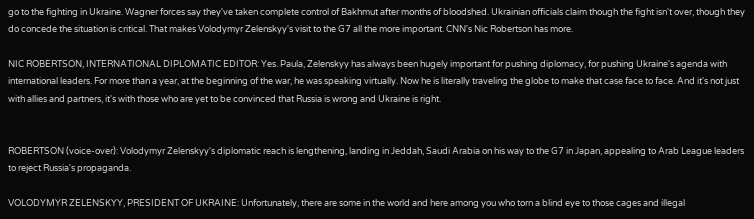go to the fighting in Ukraine. Wagner forces say they've taken complete control of Bakhmut after months of bloodshed. Ukrainian officials claim though the fight isn't over, though they do concede the situation is critical. That makes Volodymyr Zelenskyy's visit to the G7 all the more important. CNN's Nic Robertson has more.

NIC ROBERTSON, INTERNATIONAL DIPLOMATIC EDITOR: Yes. Paula, Zelenskyy has always been hugely important for pushing diplomacy, for pushing Ukraine's agenda with international leaders. For more than a year, at the beginning of the war, he was speaking virtually. Now he is literally traveling the globe to make that case face to face. And it's not just with allies and partners, it's with those who are yet to be convinced that Russia is wrong and Ukraine is right.


ROBERTSON (voice-over): Volodymyr Zelenskyy's diplomatic reach is lengthening, landing in Jeddah, Saudi Arabia on his way to the G7 in Japan, appealing to Arab League leaders to reject Russia's propaganda.

VOLODYMYR ZELENSKYY, PRESIDENT OF UKRAINE: Unfortunately, there are some in the world and here among you who torn a blind eye to those cages and illegal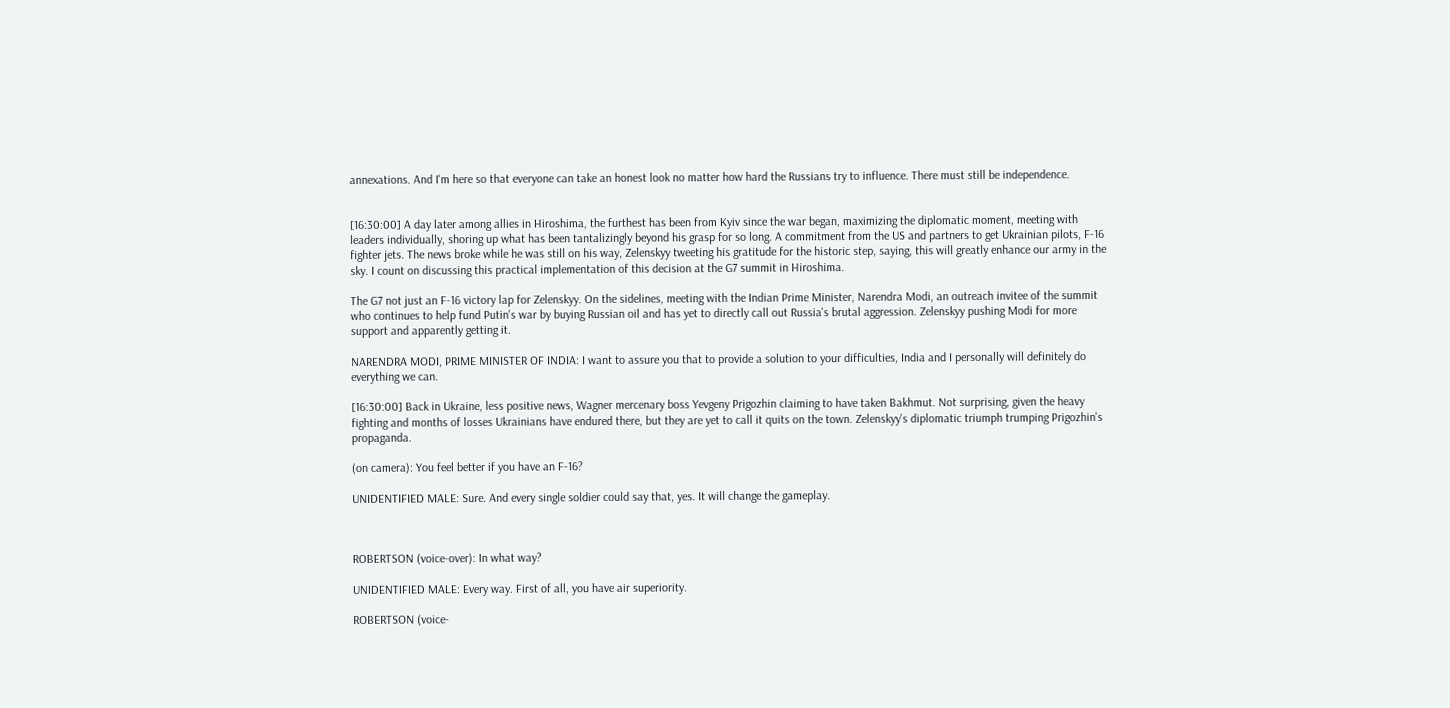annexations. And I'm here so that everyone can take an honest look no matter how hard the Russians try to influence. There must still be independence.


[16:30:00] A day later among allies in Hiroshima, the furthest has been from Kyiv since the war began, maximizing the diplomatic moment, meeting with leaders individually, shoring up what has been tantalizingly beyond his grasp for so long. A commitment from the US and partners to get Ukrainian pilots, F-16 fighter jets. The news broke while he was still on his way, Zelenskyy tweeting his gratitude for the historic step, saying, this will greatly enhance our army in the sky. I count on discussing this practical implementation of this decision at the G7 summit in Hiroshima.

The G7 not just an F-16 victory lap for Zelenskyy. On the sidelines, meeting with the Indian Prime Minister, Narendra Modi, an outreach invitee of the summit who continues to help fund Putin's war by buying Russian oil and has yet to directly call out Russia's brutal aggression. Zelenskyy pushing Modi for more support and apparently getting it.

NARENDRA MODI, PRIME MINISTER OF INDIA: I want to assure you that to provide a solution to your difficulties, India and I personally will definitely do everything we can.

[16:30:00] Back in Ukraine, less positive news, Wagner mercenary boss Yevgeny Prigozhin claiming to have taken Bakhmut. Not surprising, given the heavy fighting and months of losses Ukrainians have endured there, but they are yet to call it quits on the town. Zelenskyy's diplomatic triumph trumping Prigozhin's propaganda.

(on camera): You feel better if you have an F-16?

UNIDENTIFIED MALE: Sure. And every single soldier could say that, yes. It will change the gameplay.



ROBERTSON (voice-over): In what way?

UNIDENTIFIED MALE: Every way. First of all, you have air superiority.

ROBERTSON (voice-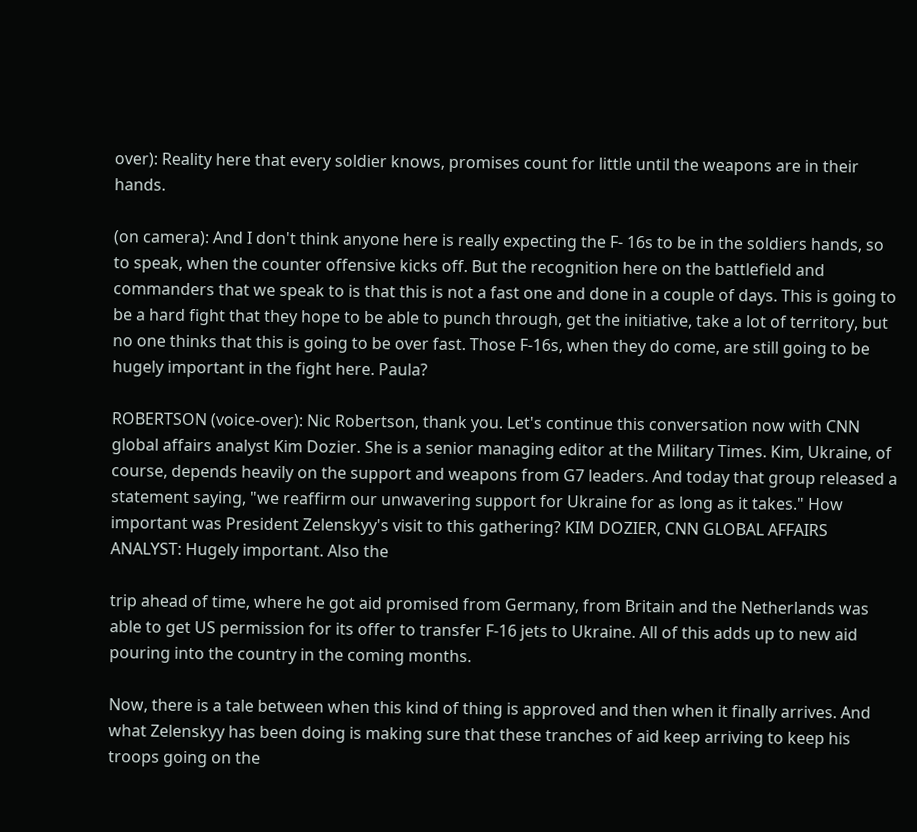over): Reality here that every soldier knows, promises count for little until the weapons are in their hands.

(on camera): And I don't think anyone here is really expecting the F- 16s to be in the soldiers hands, so to speak, when the counter offensive kicks off. But the recognition here on the battlefield and commanders that we speak to is that this is not a fast one and done in a couple of days. This is going to be a hard fight that they hope to be able to punch through, get the initiative, take a lot of territory, but no one thinks that this is going to be over fast. Those F-16s, when they do come, are still going to be hugely important in the fight here. Paula?

ROBERTSON (voice-over): Nic Robertson, thank you. Let's continue this conversation now with CNN global affairs analyst Kim Dozier. She is a senior managing editor at the Military Times. Kim, Ukraine, of course, depends heavily on the support and weapons from G7 leaders. And today that group released a statement saying, "we reaffirm our unwavering support for Ukraine for as long as it takes." How important was President Zelenskyy's visit to this gathering? KIM DOZIER, CNN GLOBAL AFFAIRS ANALYST: Hugely important. Also the

trip ahead of time, where he got aid promised from Germany, from Britain and the Netherlands was able to get US permission for its offer to transfer F-16 jets to Ukraine. All of this adds up to new aid pouring into the country in the coming months.

Now, there is a tale between when this kind of thing is approved and then when it finally arrives. And what Zelenskyy has been doing is making sure that these tranches of aid keep arriving to keep his troops going on the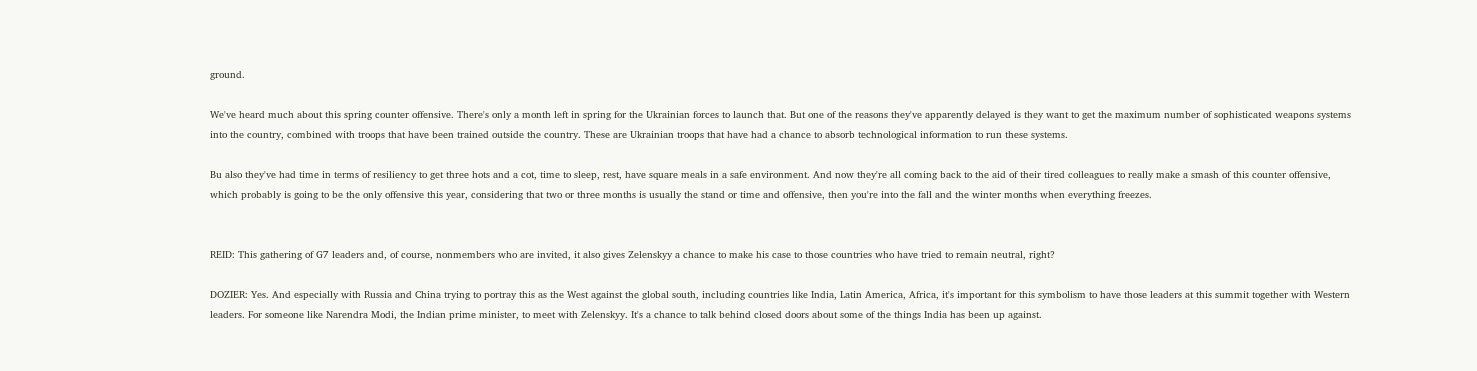ground.

We've heard much about this spring counter offensive. There's only a month left in spring for the Ukrainian forces to launch that. But one of the reasons they've apparently delayed is they want to get the maximum number of sophisticated weapons systems into the country, combined with troops that have been trained outside the country. These are Ukrainian troops that have had a chance to absorb technological information to run these systems.

Bu also they've had time in terms of resiliency to get three hots and a cot, time to sleep, rest, have square meals in a safe environment. And now they're all coming back to the aid of their tired colleagues to really make a smash of this counter offensive, which probably is going to be the only offensive this year, considering that two or three months is usually the stand or time and offensive, then you're into the fall and the winter months when everything freezes.


REID: This gathering of G7 leaders and, of course, nonmembers who are invited, it also gives Zelenskyy a chance to make his case to those countries who have tried to remain neutral, right?

DOZIER: Yes. And especially with Russia and China trying to portray this as the West against the global south, including countries like India, Latin America, Africa, it's important for this symbolism to have those leaders at this summit together with Western leaders. For someone like Narendra Modi, the Indian prime minister, to meet with Zelenskyy. It's a chance to talk behind closed doors about some of the things India has been up against.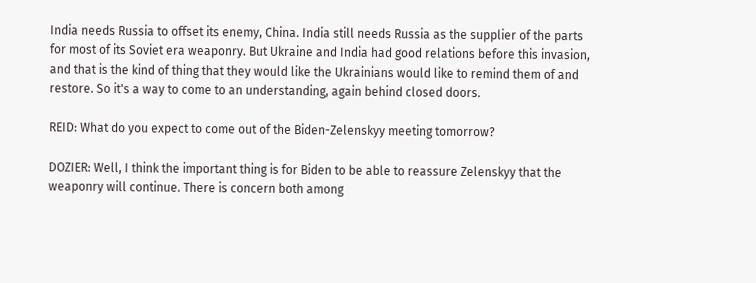India needs Russia to offset its enemy, China. India still needs Russia as the supplier of the parts for most of its Soviet era weaponry. But Ukraine and India had good relations before this invasion, and that is the kind of thing that they would like the Ukrainians would like to remind them of and restore. So it's a way to come to an understanding, again behind closed doors.

REID: What do you expect to come out of the Biden-Zelenskyy meeting tomorrow?

DOZIER: Well, I think the important thing is for Biden to be able to reassure Zelenskyy that the weaponry will continue. There is concern both among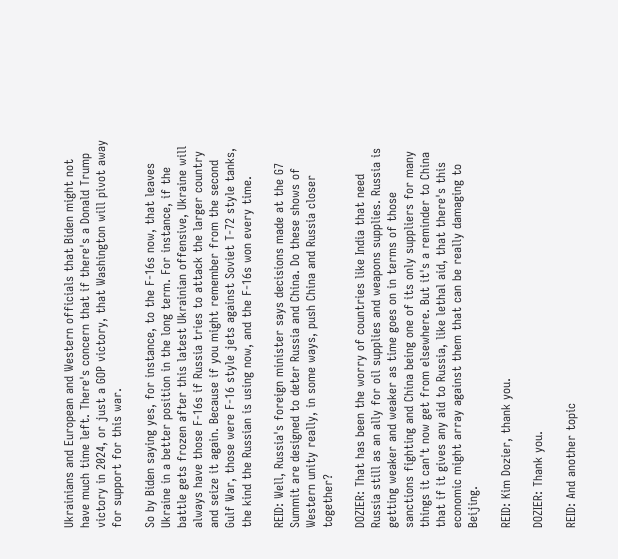Ukrainians and European and Western officials that Biden might not have much time left. There's concern that if there's a Donald Trump victory in 2024, or just a GOP victory, that Washington will pivot away for support for this war.

So by Biden saying yes, for instance, to the F-16s now, that leaves Ukraine in a better position in the long term. For instance, if the battle gets frozen after this latest Ukrainian offensive, Ukraine will always have those F-16s if Russia tries to attack the larger country and seize it again. Because if you might remember from the second Gulf War, those were F-16 style jets against Soviet T-72 style tanks, the kind the Russian is using now, and the F-16s won every time.

REID: Well, Russia's foreign minister says decisions made at the G7 Summit are designed to deter Russia and China. Do these shows of Western unity really, in some ways, push China and Russia closer together?

DOZIER: That has been the worry of countries like India that need Russia still as an ally for oil supplies and weapons supplies. Russia is getting weaker and weaker as time goes on in terms of those sanctions fighting and China being one of its only suppliers for many things it can't now get from elsewhere. But it's a reminder to China that if it gives any aid to Russia, like lethal aid, that there's this economic might array against them that can be really damaging to Beijing.

REID: Kim Dozier, thank you.

DOZIER: Thank you.

REID: And another topic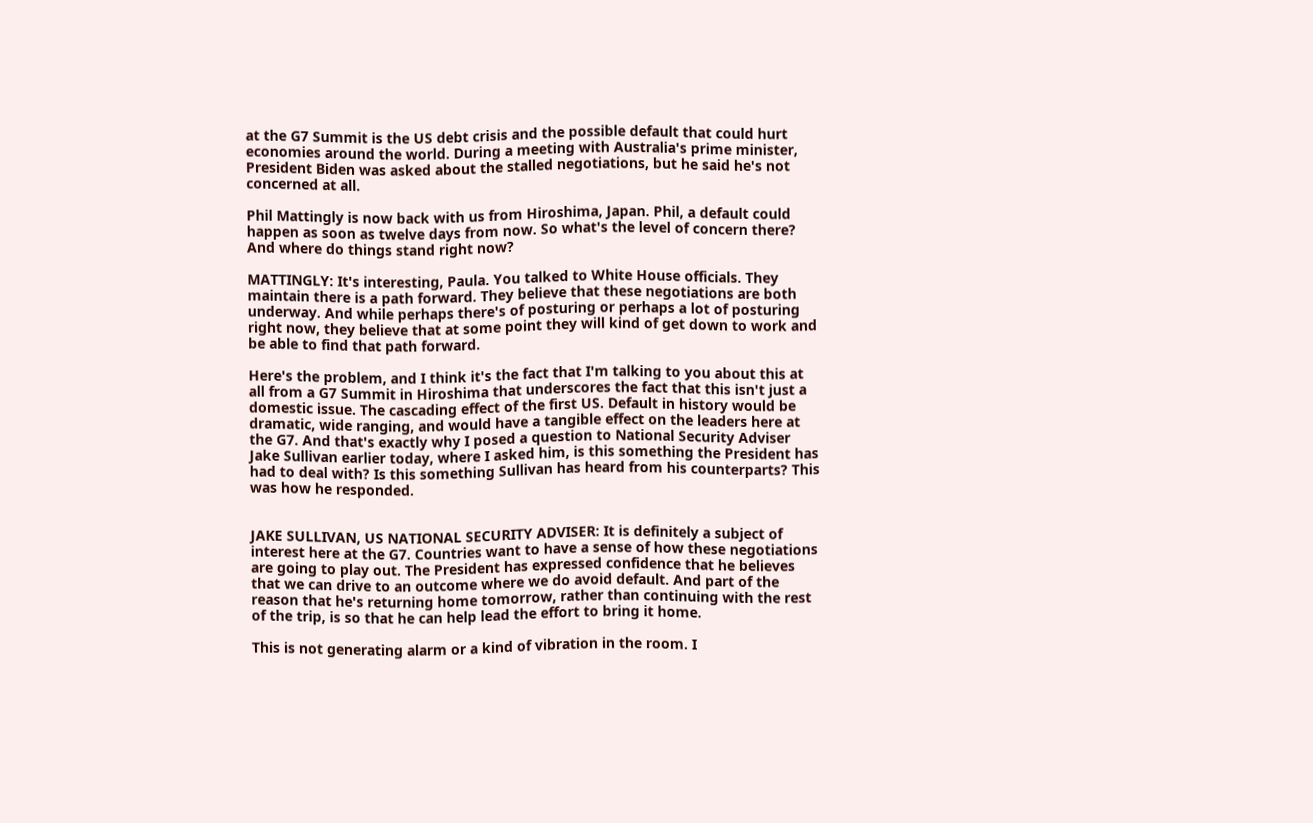at the G7 Summit is the US debt crisis and the possible default that could hurt economies around the world. During a meeting with Australia's prime minister, President Biden was asked about the stalled negotiations, but he said he's not concerned at all.

Phil Mattingly is now back with us from Hiroshima, Japan. Phil, a default could happen as soon as twelve days from now. So what's the level of concern there? And where do things stand right now?

MATTINGLY: It's interesting, Paula. You talked to White House officials. They maintain there is a path forward. They believe that these negotiations are both underway. And while perhaps there's of posturing or perhaps a lot of posturing right now, they believe that at some point they will kind of get down to work and be able to find that path forward.

Here's the problem, and I think it's the fact that I'm talking to you about this at all from a G7 Summit in Hiroshima that underscores the fact that this isn't just a domestic issue. The cascading effect of the first US. Default in history would be dramatic, wide ranging, and would have a tangible effect on the leaders here at the G7. And that's exactly why I posed a question to National Security Adviser Jake Sullivan earlier today, where I asked him, is this something the President has had to deal with? Is this something Sullivan has heard from his counterparts? This was how he responded.


JAKE SULLIVAN, US NATIONAL SECURITY ADVISER: It is definitely a subject of interest here at the G7. Countries want to have a sense of how these negotiations are going to play out. The President has expressed confidence that he believes that we can drive to an outcome where we do avoid default. And part of the reason that he's returning home tomorrow, rather than continuing with the rest of the trip, is so that he can help lead the effort to bring it home.

This is not generating alarm or a kind of vibration in the room. I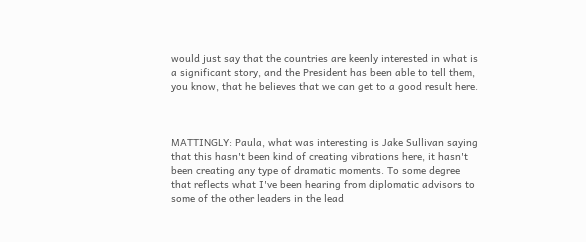would just say that the countries are keenly interested in what is a significant story, and the President has been able to tell them, you know, that he believes that we can get to a good result here.



MATTINGLY: Paula, what was interesting is Jake Sullivan saying that this hasn't been kind of creating vibrations here, it hasn't been creating any type of dramatic moments. To some degree that reflects what I've been hearing from diplomatic advisors to some of the other leaders in the lead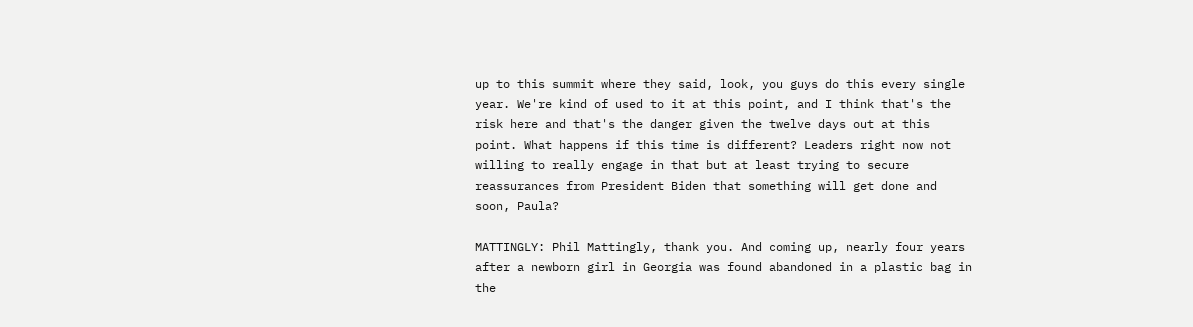up to this summit where they said, look, you guys do this every single year. We're kind of used to it at this point, and I think that's the risk here and that's the danger given the twelve days out at this point. What happens if this time is different? Leaders right now not willing to really engage in that but at least trying to secure reassurances from President Biden that something will get done and soon, Paula?

MATTINGLY: Phil Mattingly, thank you. And coming up, nearly four years after a newborn girl in Georgia was found abandoned in a plastic bag in the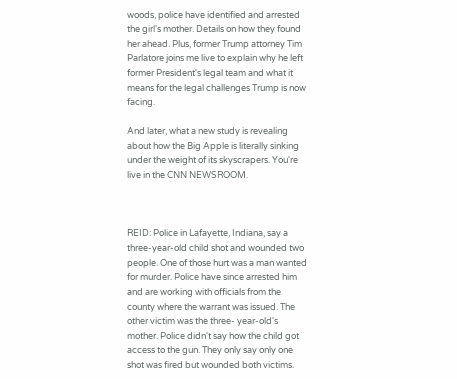woods, police have identified and arrested the girl's mother. Details on how they found her ahead. Plus, former Trump attorney Tim Parlatore joins me live to explain why he left former President's legal team and what it means for the legal challenges Trump is now facing.

And later, what a new study is revealing about how the Big Apple is literally sinking under the weight of its skyscrapers. You're live in the CNN NEWSROOM.



REID: Police in Lafayette, Indiana, say a three-year-old child shot and wounded two people. One of those hurt was a man wanted for murder. Police have since arrested him and are working with officials from the county where the warrant was issued. The other victim was the three- year-old's mother. Police didn't say how the child got access to the gun. They only say only one shot was fired but wounded both victims.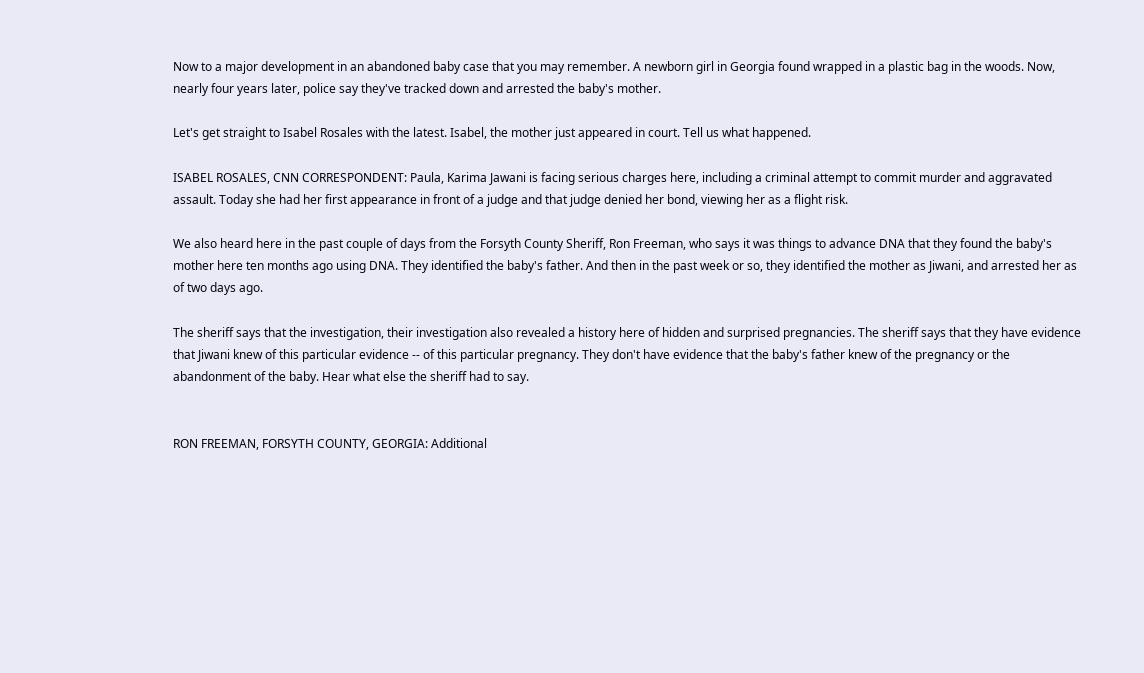Now to a major development in an abandoned baby case that you may remember. A newborn girl in Georgia found wrapped in a plastic bag in the woods. Now, nearly four years later, police say they've tracked down and arrested the baby's mother.

Let's get straight to Isabel Rosales with the latest. Isabel, the mother just appeared in court. Tell us what happened.

ISABEL ROSALES, CNN CORRESPONDENT: Paula, Karima Jawani is facing serious charges here, including a criminal attempt to commit murder and aggravated assault. Today she had her first appearance in front of a judge and that judge denied her bond, viewing her as a flight risk.

We also heard here in the past couple of days from the Forsyth County Sheriff, Ron Freeman, who says it was things to advance DNA that they found the baby's mother here ten months ago using DNA. They identified the baby's father. And then in the past week or so, they identified the mother as Jiwani, and arrested her as of two days ago.

The sheriff says that the investigation, their investigation also revealed a history here of hidden and surprised pregnancies. The sheriff says that they have evidence that Jiwani knew of this particular evidence -- of this particular pregnancy. They don't have evidence that the baby's father knew of the pregnancy or the abandonment of the baby. Hear what else the sheriff had to say.


RON FREEMAN, FORSYTH COUNTY, GEORGIA: Additional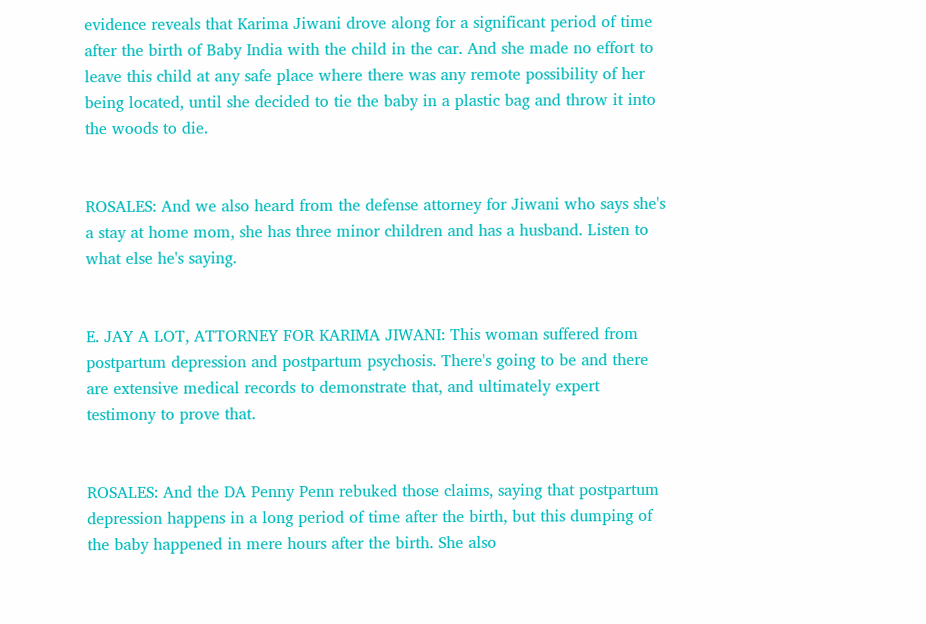evidence reveals that Karima Jiwani drove along for a significant period of time after the birth of Baby India with the child in the car. And she made no effort to leave this child at any safe place where there was any remote possibility of her being located, until she decided to tie the baby in a plastic bag and throw it into the woods to die.


ROSALES: And we also heard from the defense attorney for Jiwani who says she's a stay at home mom, she has three minor children and has a husband. Listen to what else he's saying.


E. JAY A LOT, ATTORNEY FOR KARIMA JIWANI: This woman suffered from postpartum depression and postpartum psychosis. There's going to be and there are extensive medical records to demonstrate that, and ultimately expert testimony to prove that.


ROSALES: And the DA Penny Penn rebuked those claims, saying that postpartum depression happens in a long period of time after the birth, but this dumping of the baby happened in mere hours after the birth. She also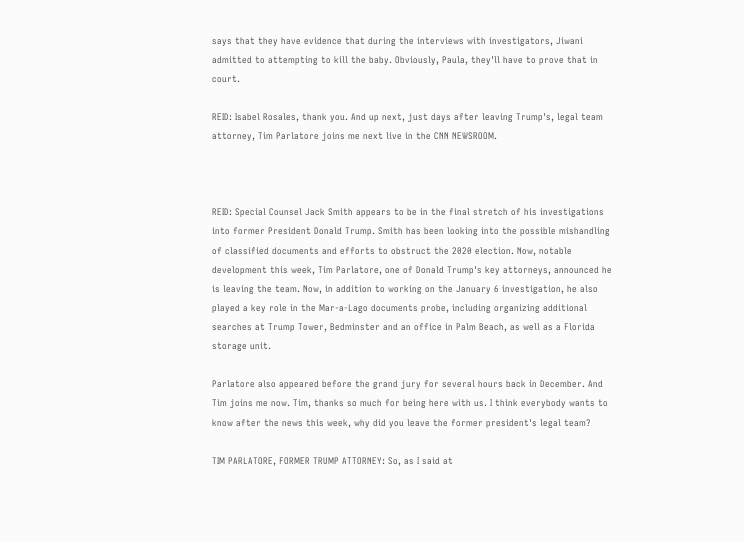says that they have evidence that during the interviews with investigators, Jiwani admitted to attempting to kill the baby. Obviously, Paula, they'll have to prove that in court.

REID: Isabel Rosales, thank you. And up next, just days after leaving Trump's, legal team attorney, Tim Parlatore joins me next live in the CNN NEWSROOM.



REID: Special Counsel Jack Smith appears to be in the final stretch of his investigations into former President Donald Trump. Smith has been looking into the possible mishandling of classified documents and efforts to obstruct the 2020 election. Now, notable development this week, Tim Parlatore, one of Donald Trump's key attorneys, announced he is leaving the team. Now, in addition to working on the January 6 investigation, he also played a key role in the Mar-a-Lago documents probe, including organizing additional searches at Trump Tower, Bedminster and an office in Palm Beach, as well as a Florida storage unit.

Parlatore also appeared before the grand jury for several hours back in December. And Tim joins me now. Tim, thanks so much for being here with us. I think everybody wants to know after the news this week, why did you leave the former president's legal team?

TIM PARLATORE, FORMER TRUMP ATTORNEY: So, as I said at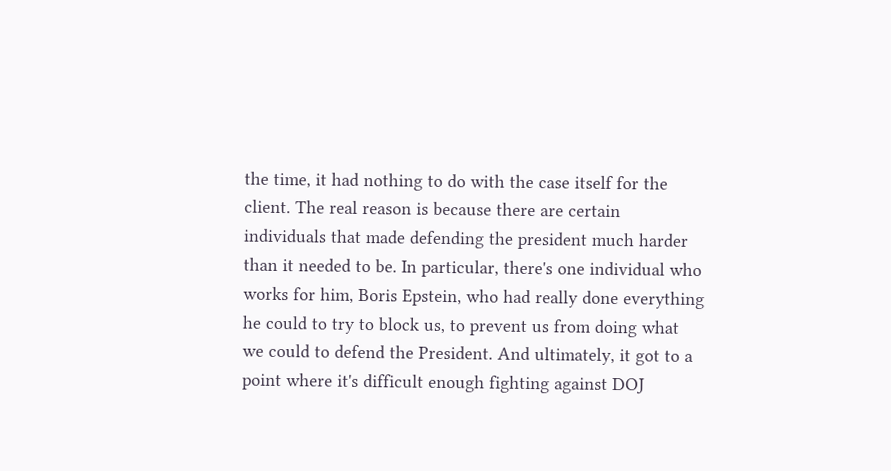the time, it had nothing to do with the case itself for the client. The real reason is because there are certain individuals that made defending the president much harder than it needed to be. In particular, there's one individual who works for him, Boris Epstein, who had really done everything he could to try to block us, to prevent us from doing what we could to defend the President. And ultimately, it got to a point where it's difficult enough fighting against DOJ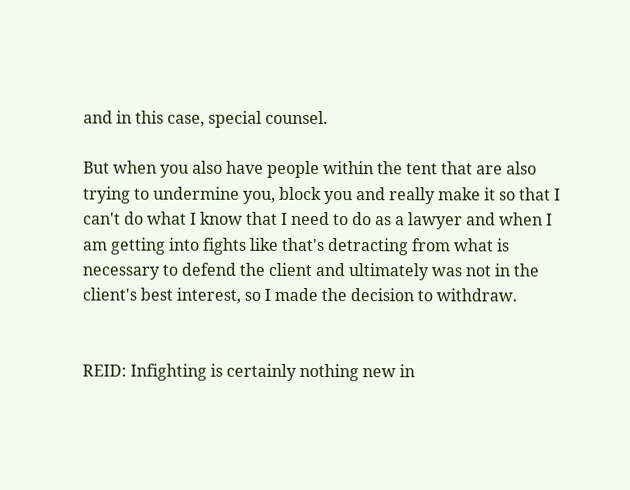and in this case, special counsel.

But when you also have people within the tent that are also trying to undermine you, block you and really make it so that I can't do what I know that I need to do as a lawyer and when I am getting into fights like that's detracting from what is necessary to defend the client and ultimately was not in the client's best interest, so I made the decision to withdraw.


REID: Infighting is certainly nothing new in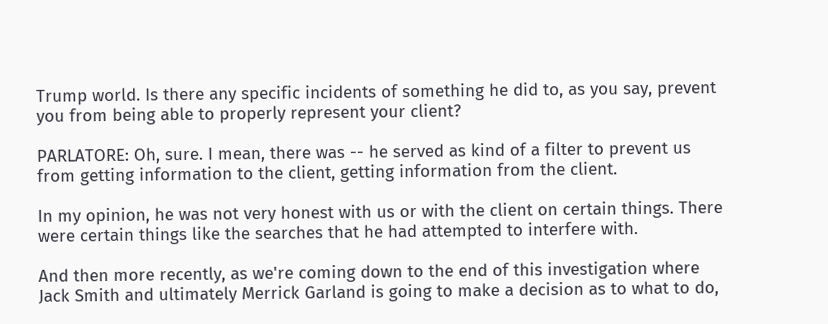Trump world. Is there any specific incidents of something he did to, as you say, prevent you from being able to properly represent your client?

PARLATORE: Oh, sure. I mean, there was -- he served as kind of a filter to prevent us from getting information to the client, getting information from the client.

In my opinion, he was not very honest with us or with the client on certain things. There were certain things like the searches that he had attempted to interfere with.

And then more recently, as we're coming down to the end of this investigation where Jack Smith and ultimately Merrick Garland is going to make a decision as to what to do,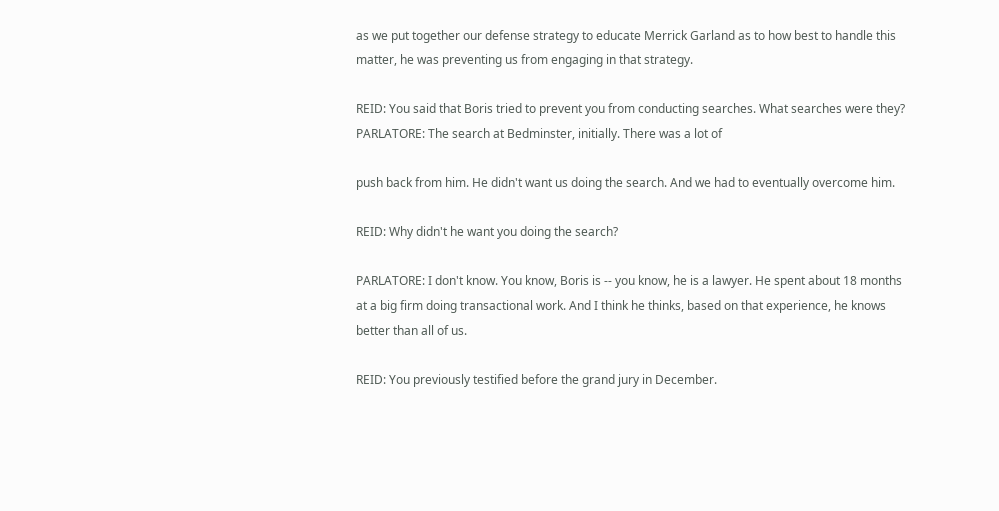as we put together our defense strategy to educate Merrick Garland as to how best to handle this matter, he was preventing us from engaging in that strategy.

REID: You said that Boris tried to prevent you from conducting searches. What searches were they? PARLATORE: The search at Bedminster, initially. There was a lot of

push back from him. He didn't want us doing the search. And we had to eventually overcome him.

REID: Why didn't he want you doing the search?

PARLATORE: I don't know. You know, Boris is -- you know, he is a lawyer. He spent about 18 months at a big firm doing transactional work. And I think he thinks, based on that experience, he knows better than all of us.

REID: You previously testified before the grand jury in December.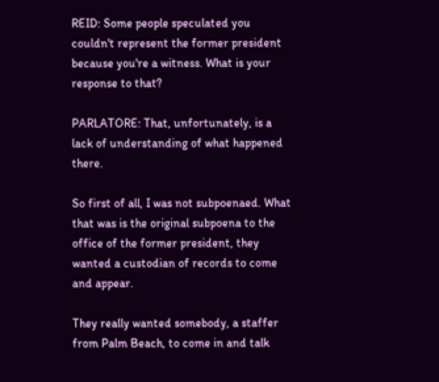REID: Some people speculated you couldn't represent the former president because you're a witness. What is your response to that?

PARLATORE: That, unfortunately, is a lack of understanding of what happened there.

So first of all, I was not subpoenaed. What that was is the original subpoena to the office of the former president, they wanted a custodian of records to come and appear.

They really wanted somebody, a staffer from Palm Beach, to come in and talk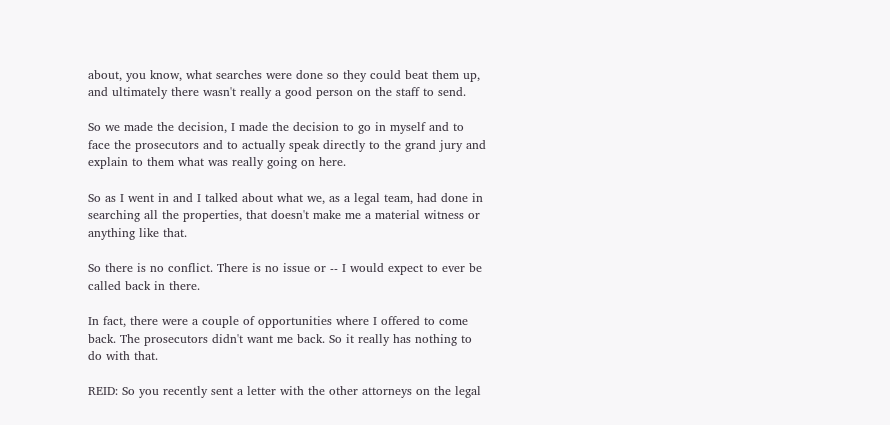about, you know, what searches were done so they could beat them up, and ultimately there wasn't really a good person on the staff to send.

So we made the decision, I made the decision to go in myself and to face the prosecutors and to actually speak directly to the grand jury and explain to them what was really going on here.

So as I went in and I talked about what we, as a legal team, had done in searching all the properties, that doesn't make me a material witness or anything like that.

So there is no conflict. There is no issue or -- I would expect to ever be called back in there.

In fact, there were a couple of opportunities where I offered to come back. The prosecutors didn't want me back. So it really has nothing to do with that.

REID: So you recently sent a letter with the other attorneys on the legal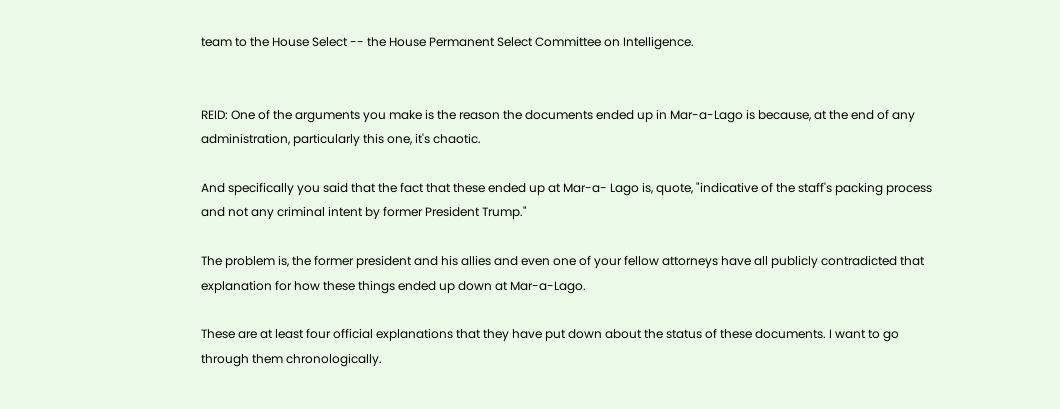team to the House Select -- the House Permanent Select Committee on Intelligence.


REID: One of the arguments you make is the reason the documents ended up in Mar-a-Lago is because, at the end of any administration, particularly this one, it's chaotic.

And specifically you said that the fact that these ended up at Mar-a- Lago is, quote, "indicative of the staff's packing process and not any criminal intent by former President Trump."

The problem is, the former president and his allies and even one of your fellow attorneys have all publicly contradicted that explanation for how these things ended up down at Mar-a-Lago.

These are at least four official explanations that they have put down about the status of these documents. I want to go through them chronologically.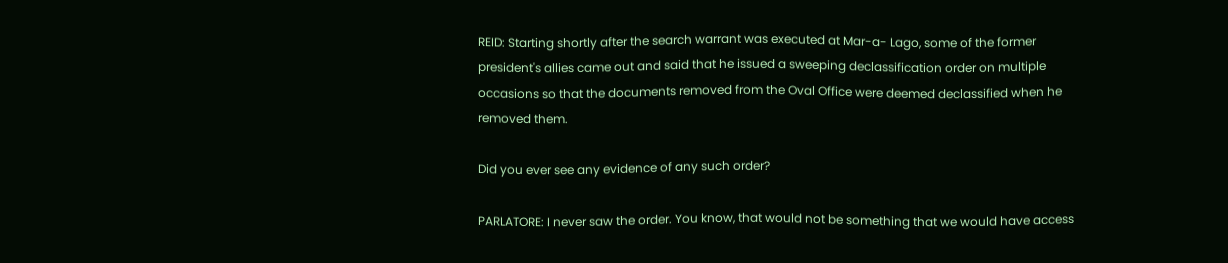REID: Starting shortly after the search warrant was executed at Mar-a- Lago, some of the former president's allies came out and said that he issued a sweeping declassification order on multiple occasions so that the documents removed from the Oval Office were deemed declassified when he removed them.

Did you ever see any evidence of any such order?

PARLATORE: I never saw the order. You know, that would not be something that we would have access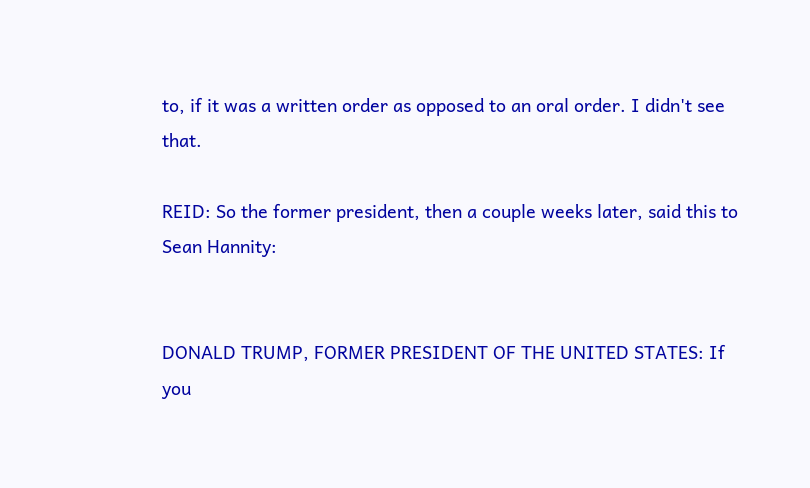to, if it was a written order as opposed to an oral order. I didn't see that.

REID: So the former president, then a couple weeks later, said this to Sean Hannity:


DONALD TRUMP, FORMER PRESIDENT OF THE UNITED STATES: If you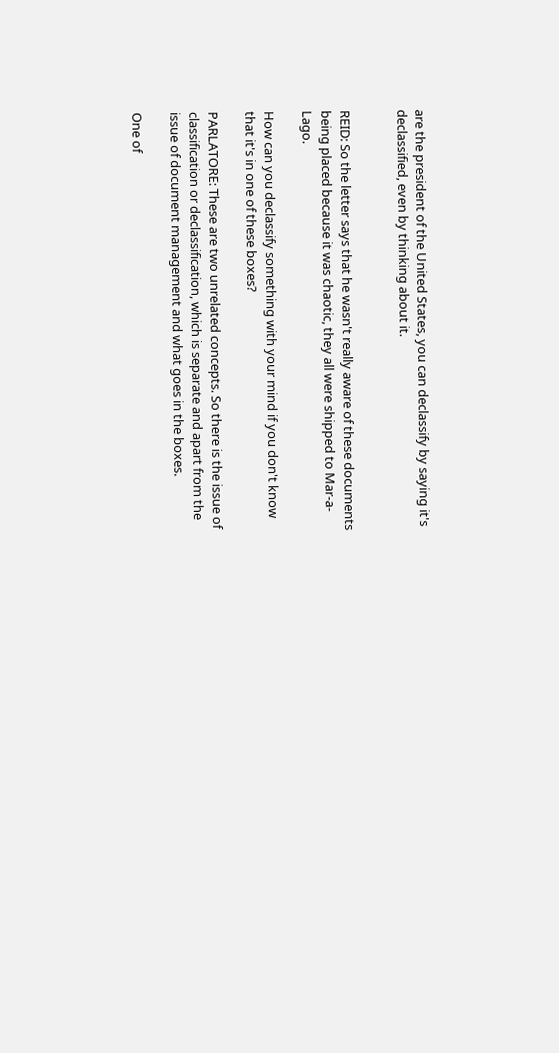are the president of the United States, you can declassify by saying it's declassified, even by thinking about it.


REID: So the letter says that he wasn't really aware of these documents being placed because it was chaotic, they all were shipped to Mar-a-Lago.

How can you declassify something with your mind if you don't know that it's in one of these boxes?

PARLATORE: These are two unrelated concepts. So there is the issue of classification or declassification, which is separate and apart from the issue of document management and what goes in the boxes.

One of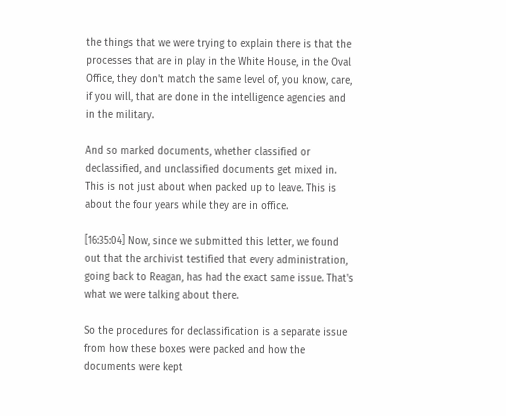the things that we were trying to explain there is that the processes that are in play in the White House, in the Oval Office, they don't match the same level of, you know, care, if you will, that are done in the intelligence agencies and in the military.

And so marked documents, whether classified or declassified, and unclassified documents get mixed in. This is not just about when packed up to leave. This is about the four years while they are in office.

[16:35:04] Now, since we submitted this letter, we found out that the archivist testified that every administration, going back to Reagan, has had the exact same issue. That's what we were talking about there.

So the procedures for declassification is a separate issue from how these boxes were packed and how the documents were kept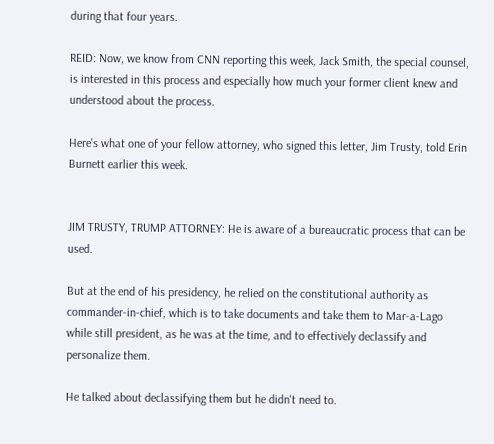during that four years.

REID: Now, we know from CNN reporting this week, Jack Smith, the special counsel, is interested in this process and especially how much your former client knew and understood about the process.

Here's what one of your fellow attorney, who signed this letter, Jim Trusty, told Erin Burnett earlier this week.


JIM TRUSTY, TRUMP ATTORNEY: He is aware of a bureaucratic process that can be used.

But at the end of his presidency, he relied on the constitutional authority as commander-in-chief, which is to take documents and take them to Mar-a-Lago while still president, as he was at the time, and to effectively declassify and personalize them.

He talked about declassifying them but he didn't need to.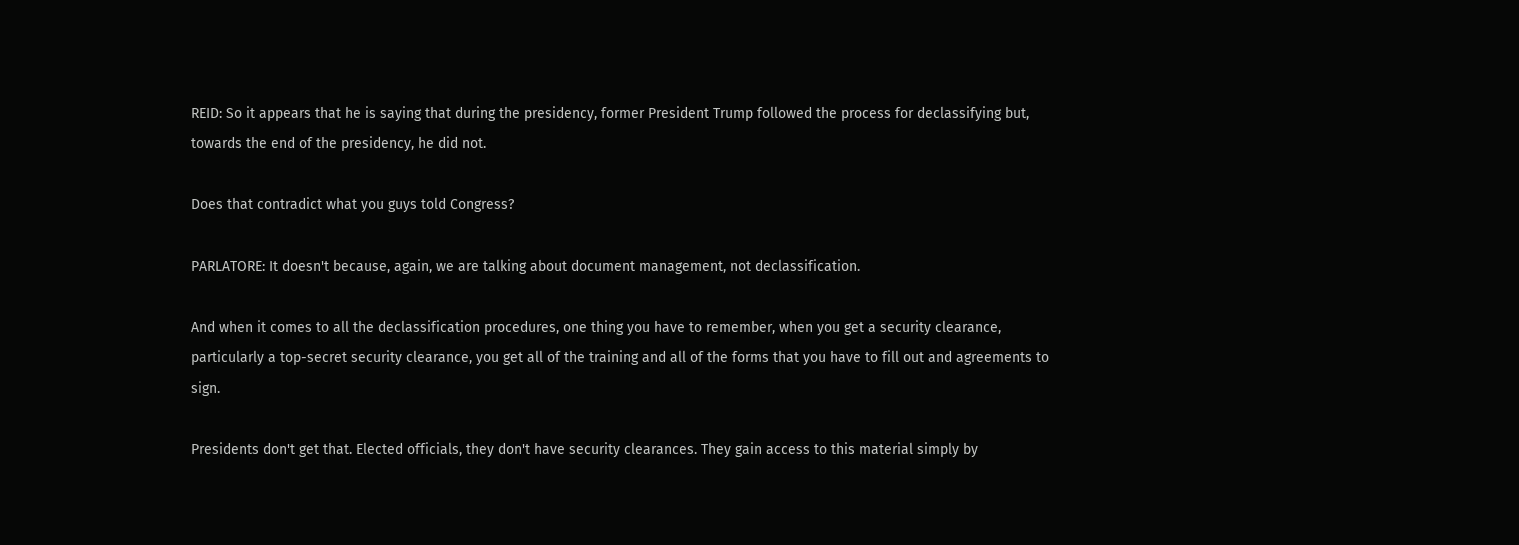REID: So it appears that he is saying that during the presidency, former President Trump followed the process for declassifying but, towards the end of the presidency, he did not.

Does that contradict what you guys told Congress?

PARLATORE: It doesn't because, again, we are talking about document management, not declassification.

And when it comes to all the declassification procedures, one thing you have to remember, when you get a security clearance, particularly a top-secret security clearance, you get all of the training and all of the forms that you have to fill out and agreements to sign.

Presidents don't get that. Elected officials, they don't have security clearances. They gain access to this material simply by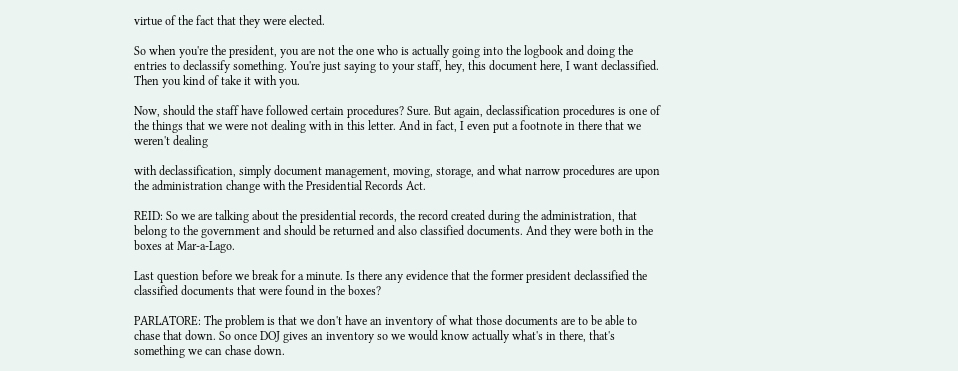virtue of the fact that they were elected.

So when you're the president, you are not the one who is actually going into the logbook and doing the entries to declassify something. You're just saying to your staff, hey, this document here, I want declassified. Then you kind of take it with you.

Now, should the staff have followed certain procedures? Sure. But again, declassification procedures is one of the things that we were not dealing with in this letter. And in fact, I even put a footnote in there that we weren't dealing

with declassification, simply document management, moving, storage, and what narrow procedures are upon the administration change with the Presidential Records Act.

REID: So we are talking about the presidential records, the record created during the administration, that belong to the government and should be returned and also classified documents. And they were both in the boxes at Mar-a-Lago.

Last question before we break for a minute. Is there any evidence that the former president declassified the classified documents that were found in the boxes?

PARLATORE: The problem is that we don't have an inventory of what those documents are to be able to chase that down. So once DOJ gives an inventory so we would know actually what's in there, that's something we can chase down.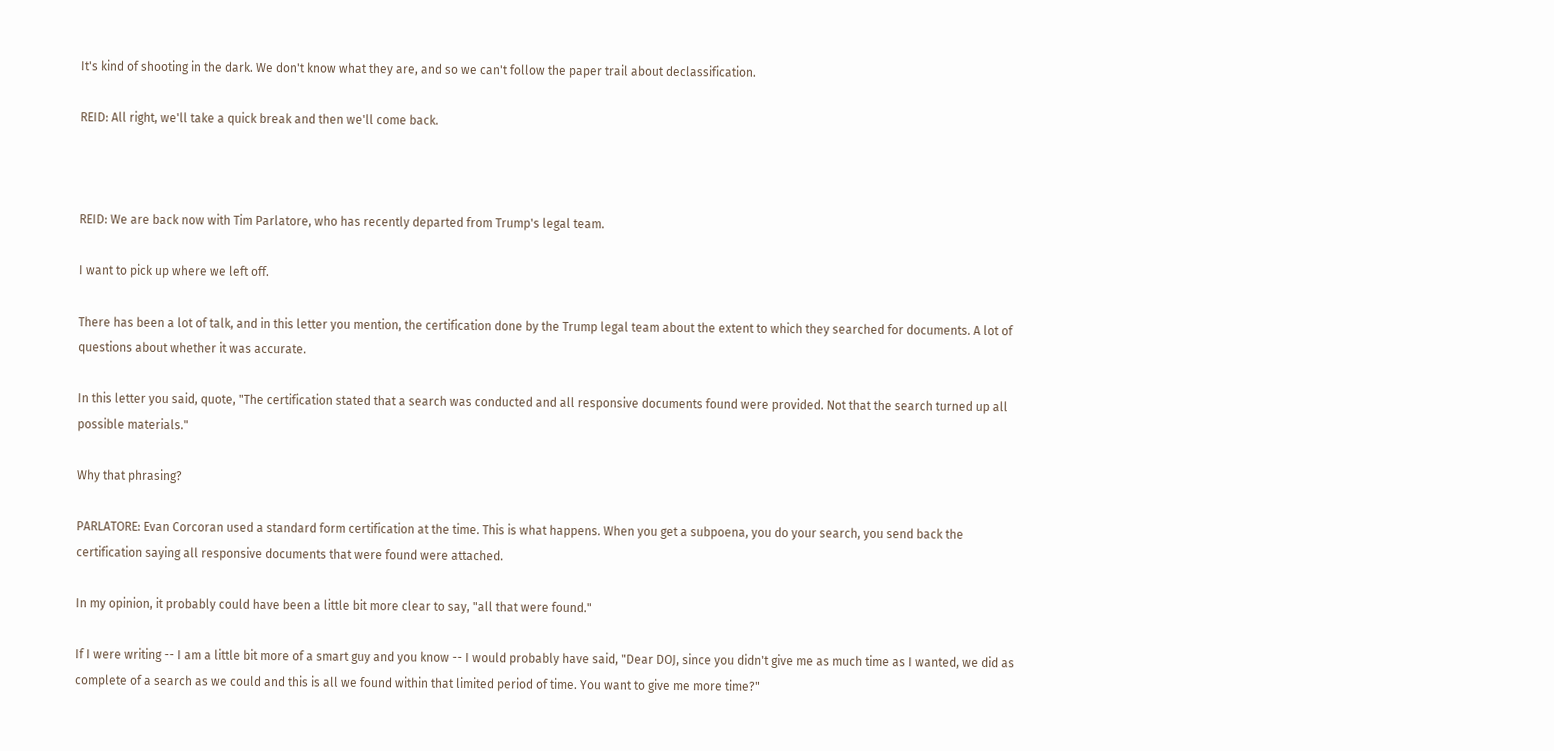It's kind of shooting in the dark. We don't know what they are, and so we can't follow the paper trail about declassification.

REID: All right, we'll take a quick break and then we'll come back.



REID: We are back now with Tim Parlatore, who has recently departed from Trump's legal team.

I want to pick up where we left off.

There has been a lot of talk, and in this letter you mention, the certification done by the Trump legal team about the extent to which they searched for documents. A lot of questions about whether it was accurate.

In this letter you said, quote, "The certification stated that a search was conducted and all responsive documents found were provided. Not that the search turned up all possible materials."

Why that phrasing?

PARLATORE: Evan Corcoran used a standard form certification at the time. This is what happens. When you get a subpoena, you do your search, you send back the certification saying all responsive documents that were found were attached.

In my opinion, it probably could have been a little bit more clear to say, "all that were found."

If I were writing -- I am a little bit more of a smart guy and you know -- I would probably have said, "Dear DOJ, since you didn't give me as much time as I wanted, we did as complete of a search as we could and this is all we found within that limited period of time. You want to give me more time?"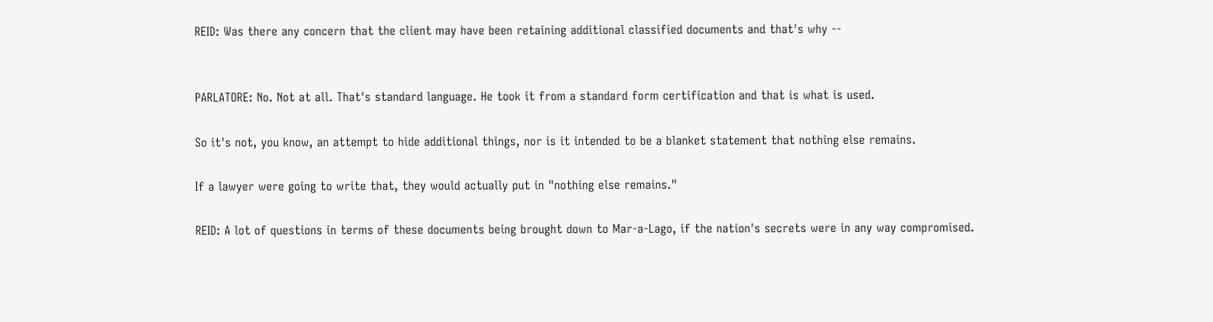REID: Was there any concern that the client may have been retaining additional classified documents and that's why --


PARLATORE: No. Not at all. That's standard language. He took it from a standard form certification and that is what is used.

So it's not, you know, an attempt to hide additional things, nor is it intended to be a blanket statement that nothing else remains.

If a lawyer were going to write that, they would actually put in "nothing else remains."

REID: A lot of questions in terms of these documents being brought down to Mar-a-Lago, if the nation's secrets were in any way compromised.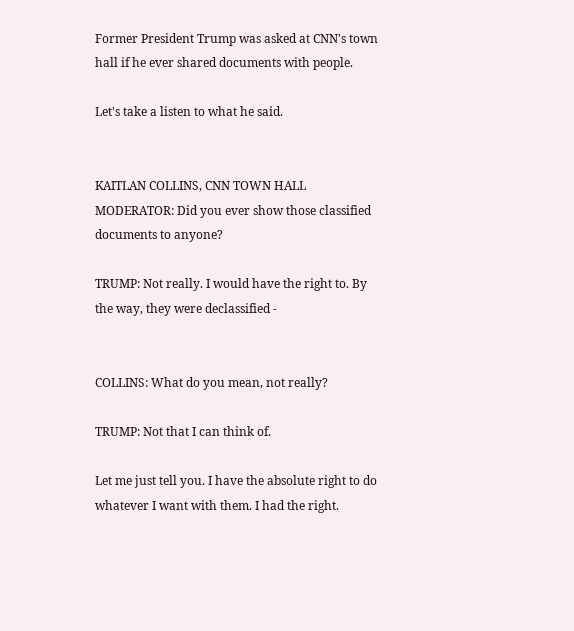Former President Trump was asked at CNN's town hall if he ever shared documents with people.

Let's take a listen to what he said.


KAITLAN COLLINS, CNN TOWN HALL MODERATOR: Did you ever show those classified documents to anyone?

TRUMP: Not really. I would have the right to. By the way, they were declassified -


COLLINS: What do you mean, not really?

TRUMP: Not that I can think of.

Let me just tell you. I have the absolute right to do whatever I want with them. I had the right.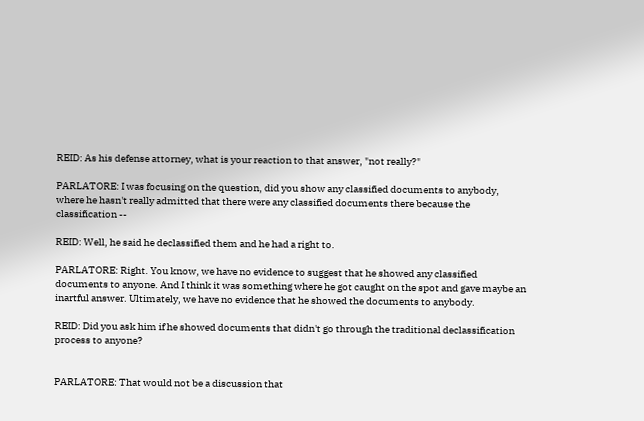REID: As his defense attorney, what is your reaction to that answer, "not really?"

PARLATORE: I was focusing on the question, did you show any classified documents to anybody, where he hasn't really admitted that there were any classified documents there because the classification --

REID: Well, he said he declassified them and he had a right to.

PARLATORE: Right. You know, we have no evidence to suggest that he showed any classified documents to anyone. And I think it was something where he got caught on the spot and gave maybe an inartful answer. Ultimately, we have no evidence that he showed the documents to anybody.

REID: Did you ask him if he showed documents that didn't go through the traditional declassification process to anyone?


PARLATORE: That would not be a discussion that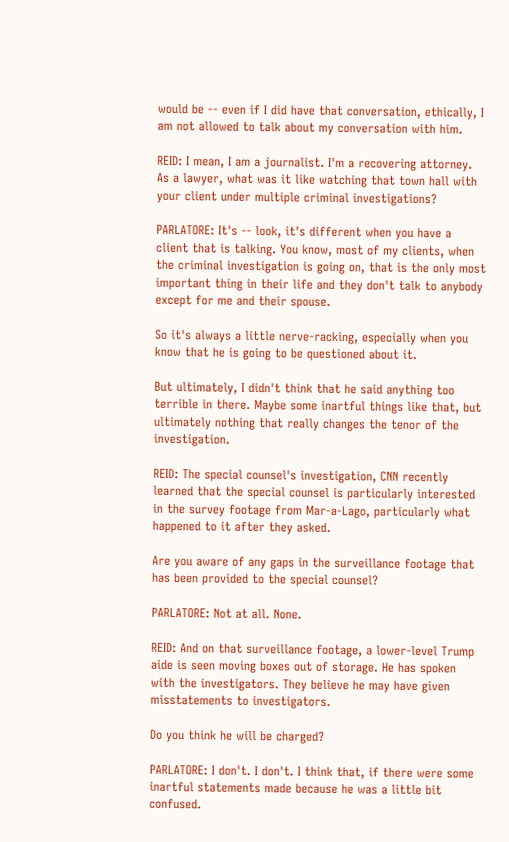would be -- even if I did have that conversation, ethically, I am not allowed to talk about my conversation with him.

REID: I mean, I am a journalist. I'm a recovering attorney. As a lawyer, what was it like watching that town hall with your client under multiple criminal investigations?

PARLATORE: It's -- look, it's different when you have a client that is talking. You know, most of my clients, when the criminal investigation is going on, that is the only most important thing in their life and they don't talk to anybody except for me and their spouse.

So it's always a little nerve-racking, especially when you know that he is going to be questioned about it.

But ultimately, I didn't think that he said anything too terrible in there. Maybe some inartful things like that, but ultimately nothing that really changes the tenor of the investigation.

REID: The special counsel's investigation, CNN recently learned that the special counsel is particularly interested in the survey footage from Mar-a-Lago, particularly what happened to it after they asked.

Are you aware of any gaps in the surveillance footage that has been provided to the special counsel?

PARLATORE: Not at all. None.

REID: And on that surveillance footage, a lower-level Trump aide is seen moving boxes out of storage. He has spoken with the investigators. They believe he may have given misstatements to investigators.

Do you think he will be charged?

PARLATORE: I don't. I don't. I think that, if there were some inartful statements made because he was a little bit confused.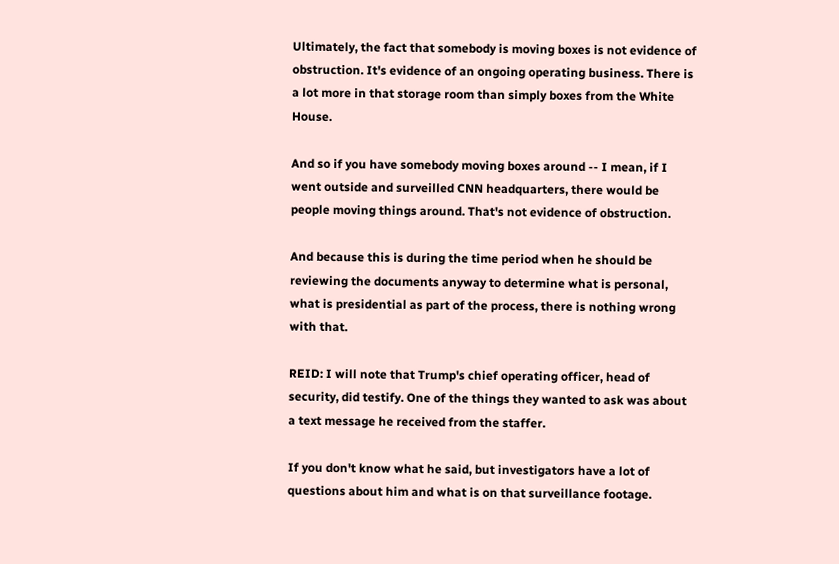Ultimately, the fact that somebody is moving boxes is not evidence of obstruction. It's evidence of an ongoing operating business. There is a lot more in that storage room than simply boxes from the White House.

And so if you have somebody moving boxes around -- I mean, if I went outside and surveilled CNN headquarters, there would be people moving things around. That's not evidence of obstruction.

And because this is during the time period when he should be reviewing the documents anyway to determine what is personal, what is presidential as part of the process, there is nothing wrong with that.

REID: I will note that Trump's chief operating officer, head of security, did testify. One of the things they wanted to ask was about a text message he received from the staffer.

If you don't know what he said, but investigators have a lot of questions about him and what is on that surveillance footage.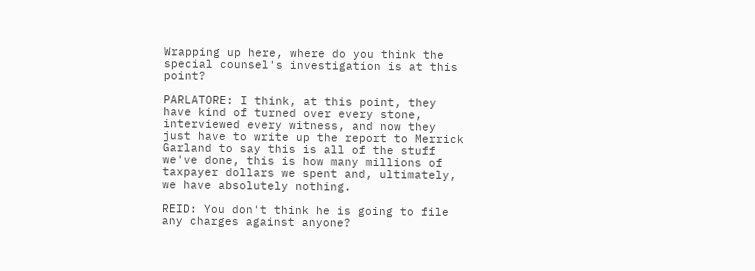Wrapping up here, where do you think the special counsel's investigation is at this point?

PARLATORE: I think, at this point, they have kind of turned over every stone, interviewed every witness, and now they just have to write up the report to Merrick Garland to say this is all of the stuff we've done, this is how many millions of taxpayer dollars we spent and, ultimately, we have absolutely nothing.

REID: You don't think he is going to file any charges against anyone?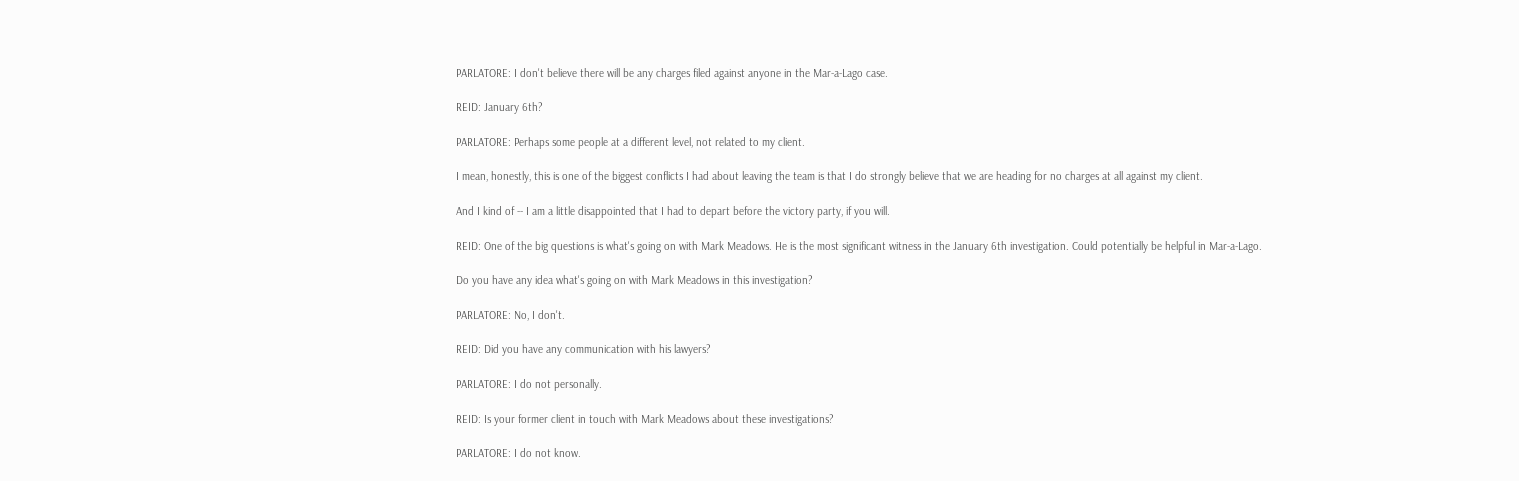PARLATORE: I don't believe there will be any charges filed against anyone in the Mar-a-Lago case.

REID: January 6th?

PARLATORE: Perhaps some people at a different level, not related to my client.

I mean, honestly, this is one of the biggest conflicts I had about leaving the team is that I do strongly believe that we are heading for no charges at all against my client.

And I kind of -- I am a little disappointed that I had to depart before the victory party, if you will.

REID: One of the big questions is what's going on with Mark Meadows. He is the most significant witness in the January 6th investigation. Could potentially be helpful in Mar-a-Lago.

Do you have any idea what's going on with Mark Meadows in this investigation?

PARLATORE: No, I don't.

REID: Did you have any communication with his lawyers?

PARLATORE: I do not personally.

REID: Is your former client in touch with Mark Meadows about these investigations?

PARLATORE: I do not know.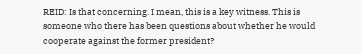REID: Is that concerning. I mean, this is a key witness. This is someone who there has been questions about whether he would cooperate against the former president?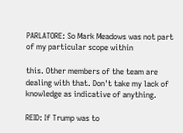PARLATORE: So Mark Meadows was not part of my particular scope within

this. Other members of the team are dealing with that. Don't take my lack of knowledge as indicative of anything.

REID: If Trump was to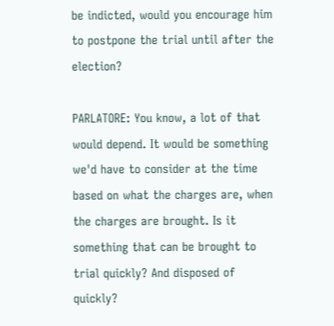be indicted, would you encourage him to postpone the trial until after the election?

PARLATORE: You know, a lot of that would depend. It would be something we'd have to consider at the time based on what the charges are, when the charges are brought. Is it something that can be brought to trial quickly? And disposed of quickly?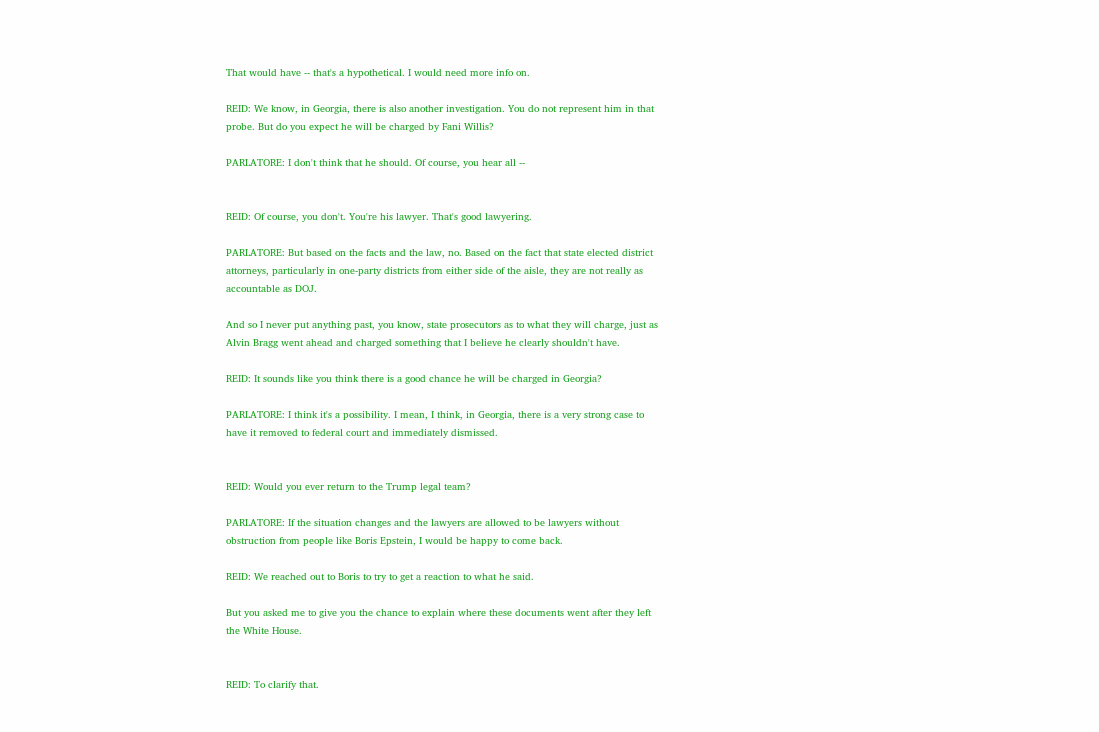That would have -- that's a hypothetical. I would need more info on.

REID: We know, in Georgia, there is also another investigation. You do not represent him in that probe. But do you expect he will be charged by Fani Willis?

PARLATORE: I don't think that he should. Of course, you hear all --


REID: Of course, you don't. You're his lawyer. That's good lawyering.

PARLATORE: But based on the facts and the law, no. Based on the fact that state elected district attorneys, particularly in one-party districts from either side of the aisle, they are not really as accountable as DOJ.

And so I never put anything past, you know, state prosecutors as to what they will charge, just as Alvin Bragg went ahead and charged something that I believe he clearly shouldn't have.

REID: It sounds like you think there is a good chance he will be charged in Georgia?

PARLATORE: I think it's a possibility. I mean, I think, in Georgia, there is a very strong case to have it removed to federal court and immediately dismissed.


REID: Would you ever return to the Trump legal team?

PARLATORE: If the situation changes and the lawyers are allowed to be lawyers without obstruction from people like Boris Epstein, I would be happy to come back.

REID: We reached out to Boris to try to get a reaction to what he said.

But you asked me to give you the chance to explain where these documents went after they left the White House.


REID: To clarify that.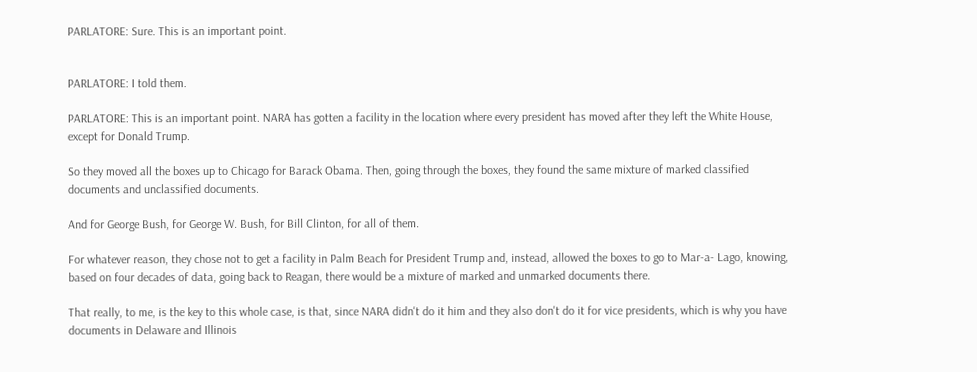PARLATORE: Sure. This is an important point.


PARLATORE: I told them.

PARLATORE: This is an important point. NARA has gotten a facility in the location where every president has moved after they left the White House, except for Donald Trump.

So they moved all the boxes up to Chicago for Barack Obama. Then, going through the boxes, they found the same mixture of marked classified documents and unclassified documents.

And for George Bush, for George W. Bush, for Bill Clinton, for all of them.

For whatever reason, they chose not to get a facility in Palm Beach for President Trump and, instead, allowed the boxes to go to Mar-a- Lago, knowing, based on four decades of data, going back to Reagan, there would be a mixture of marked and unmarked documents there.

That really, to me, is the key to this whole case, is that, since NARA didn't do it him and they also don't do it for vice presidents, which is why you have documents in Delaware and Illinois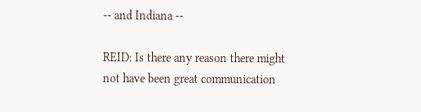-- and Indiana --

REID: Is there any reason there might not have been great communication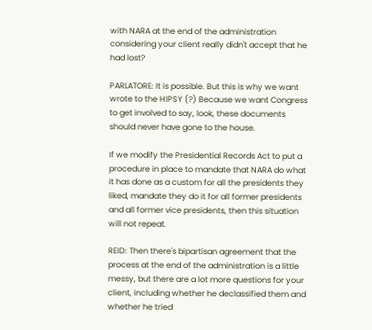with NARA at the end of the administration considering your client really didn't accept that he had lost?

PARLATORE: It is possible. But this is why we want wrote to the HIPSY (?) Because we want Congress to get involved to say, look, these documents should never have gone to the house.

If we modify the Presidential Records Act to put a procedure in place to mandate that NARA do what it has done as a custom for all the presidents they liked, mandate they do it for all former presidents and all former vice presidents, then this situation will not repeat.

REID: Then there's bipartisan agreement that the process at the end of the administration is a little messy, but there are a lot more questions for your client, including whether he declassified them and whether he tried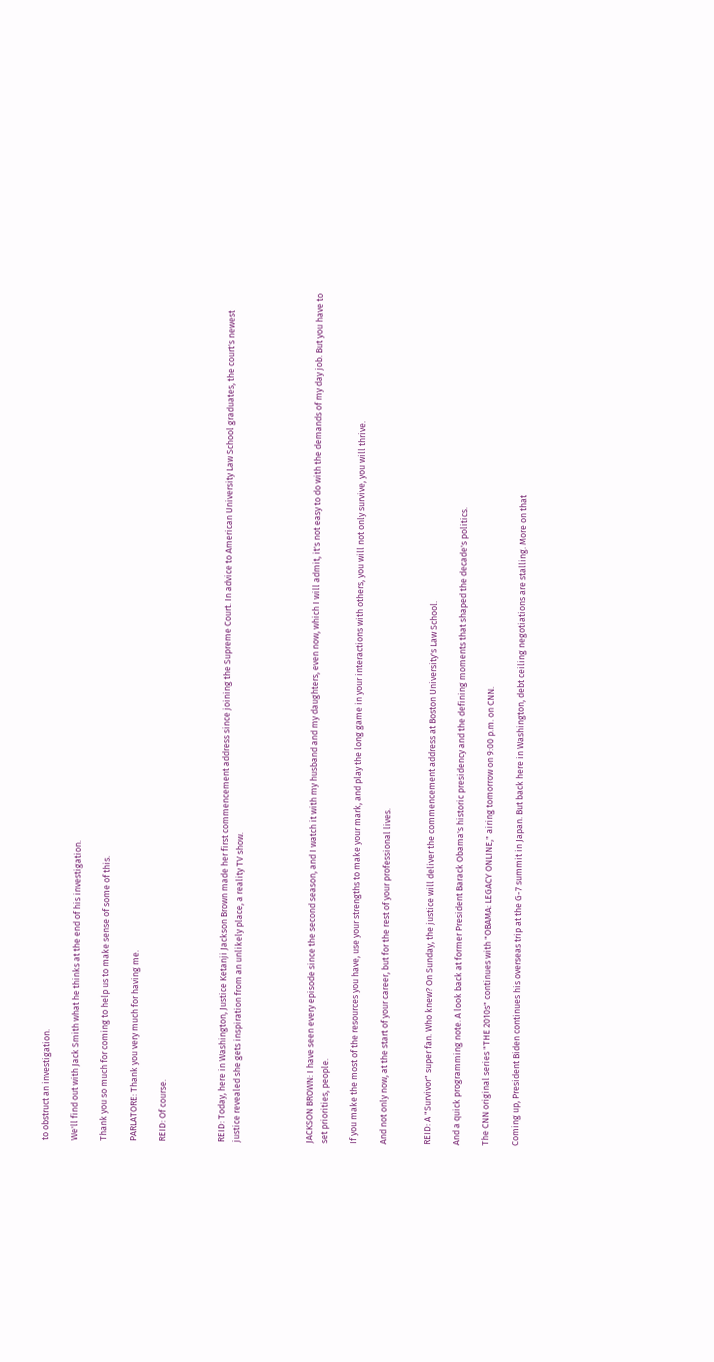to obstruct an investigation.

We'll find out with Jack Smith what he thinks at the end of his investigation.

Thank you so much for coming to help us to make sense of some of this.

PARLATORE: Thank you very much for having me.

REID: Of course.



REID: Today, here in Washington, Justice Ketanji Jackson Brown made her first commencement address since joining the Supreme Court. In advice to American University Law School graduates, the court's newest justice revealed she gets inspiration from an unlikely place, a reality TV show.




JACKSON BROWN: I have seen every episode since the second season, and I watch it with my husband and my daughters, even now, which I will admit, it's not easy to do with the demands of my day job. But you have to set priorities, people.

If you make the most of the resources you have, use your strengths to make your mark, and play the long game in your interactions with others, you will not only survive, you will thrive.

And not only now, at the start of your career, but for the rest of your professional lives.


REID: A "Survivor" super fan. Who knew? On Sunday, the justice will deliver the commencement address at Boston University's Law School.

And a quick programming note. A look back at former President Barack Obama's historic presidency and the defining moments that shaped the decade's politics.

The CNN original series "THE 2010s" continues with "OBAMA: LEGACY ONLINE," airing tomorrow on 9:00 p.m. on CNN.

Coming up, President Biden continues his overseas trip at the G-7 summit in Japan. But back here in Washington, debt ceiling negotiations are stalling. More on that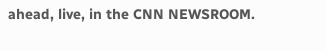ahead, live, in the CNN NEWSROOM.